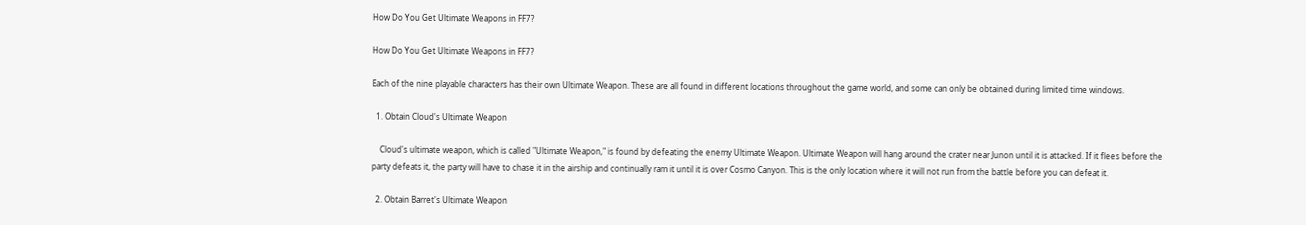How Do You Get Ultimate Weapons in FF7?

How Do You Get Ultimate Weapons in FF7?

Each of the nine playable characters has their own Ultimate Weapon. These are all found in different locations throughout the game world, and some can only be obtained during limited time windows.

  1. Obtain Cloud's Ultimate Weapon

    Cloud's ultimate weapon, which is called "Ultimate Weapon," is found by defeating the enemy Ultimate Weapon. Ultimate Weapon will hang around the crater near Junon until it is attacked. If it flees before the party defeats it, the party will have to chase it in the airship and continually ram it until it is over Cosmo Canyon. This is the only location where it will not run from the battle before you can defeat it.

  2. Obtain Barret's Ultimate Weapon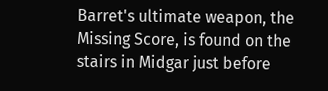Barret's ultimate weapon, the Missing Score, is found on the stairs in Midgar just before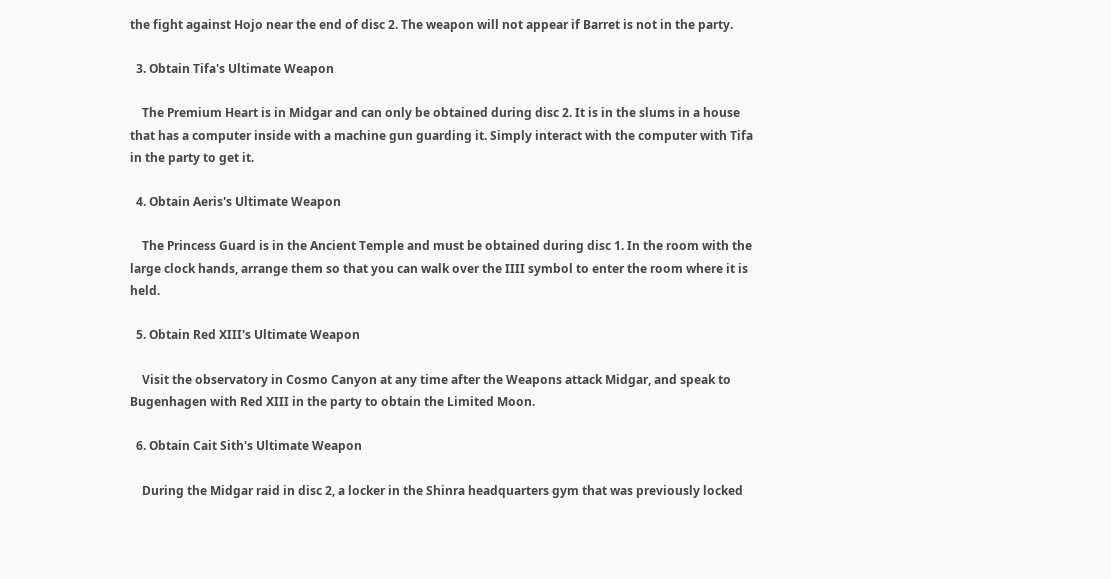the fight against Hojo near the end of disc 2. The weapon will not appear if Barret is not in the party.

  3. Obtain Tifa's Ultimate Weapon

    The Premium Heart is in Midgar and can only be obtained during disc 2. It is in the slums in a house that has a computer inside with a machine gun guarding it. Simply interact with the computer with Tifa in the party to get it.

  4. Obtain Aeris's Ultimate Weapon

    The Princess Guard is in the Ancient Temple and must be obtained during disc 1. In the room with the large clock hands, arrange them so that you can walk over the IIII symbol to enter the room where it is held.

  5. Obtain Red XIII's Ultimate Weapon

    Visit the observatory in Cosmo Canyon at any time after the Weapons attack Midgar, and speak to Bugenhagen with Red XIII in the party to obtain the Limited Moon.

  6. Obtain Cait Sith's Ultimate Weapon

    During the Midgar raid in disc 2, a locker in the Shinra headquarters gym that was previously locked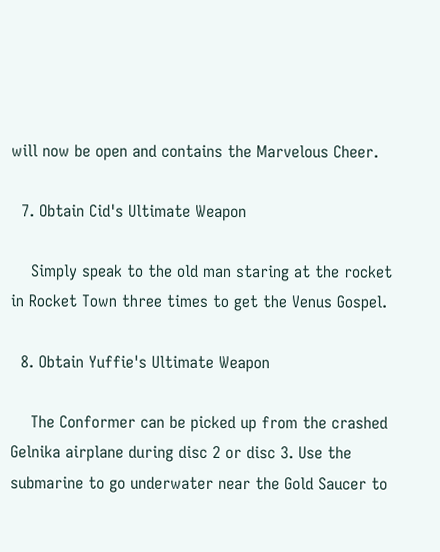will now be open and contains the Marvelous Cheer.

  7. Obtain Cid's Ultimate Weapon

    Simply speak to the old man staring at the rocket in Rocket Town three times to get the Venus Gospel.

  8. Obtain Yuffie's Ultimate Weapon

    The Conformer can be picked up from the crashed Gelnika airplane during disc 2 or disc 3. Use the submarine to go underwater near the Gold Saucer to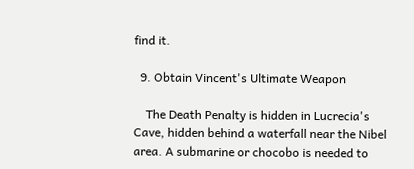find it.

  9. Obtain Vincent's Ultimate Weapon

    The Death Penalty is hidden in Lucrecia's Cave, hidden behind a waterfall near the Nibel area. A submarine or chocobo is needed to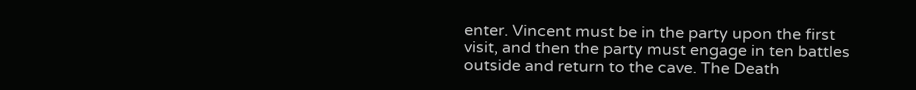enter. Vincent must be in the party upon the first visit, and then the party must engage in ten battles outside and return to the cave. The Death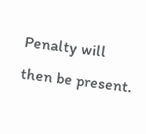Penalty will then be present.